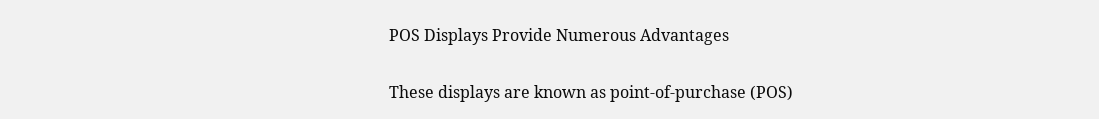POS Displays Provide Numerous Advantages

These displays are known as point-of-purchase (POS)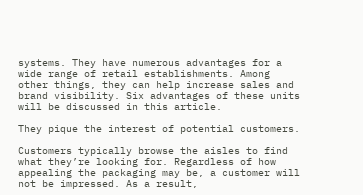systems. They have numerous advantages for a wide range of retail establishments. Among other things, they can help increase sales and brand visibility. Six advantages of these units will be discussed in this article.

They pique the interest of potential customers.

Customers typically browse the aisles to find what they’re looking for. Regardless of how appealing the packaging may be, a customer will not be impressed. As a result,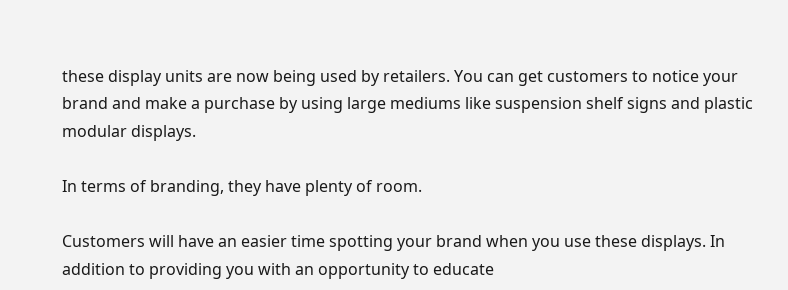these display units are now being used by retailers. You can get customers to notice your brand and make a purchase by using large mediums like suspension shelf signs and plastic modular displays.

In terms of branding, they have plenty of room.

Customers will have an easier time spotting your brand when you use these displays. In addition to providing you with an opportunity to educate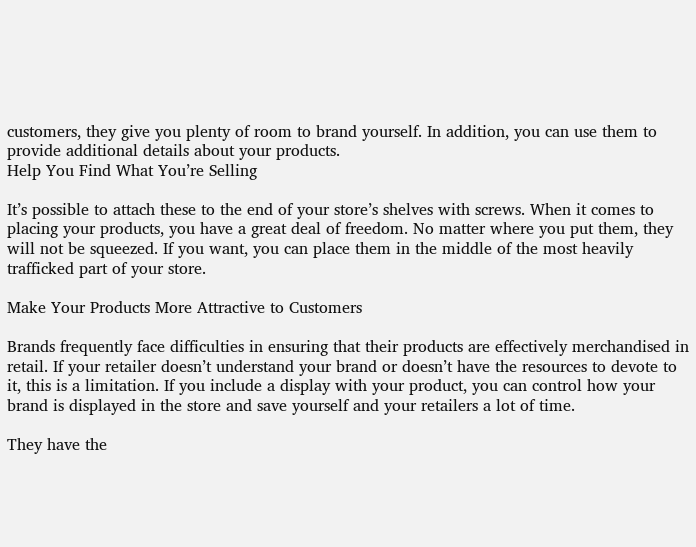customers, they give you plenty of room to brand yourself. In addition, you can use them to provide additional details about your products.
Help You Find What You’re Selling

It’s possible to attach these to the end of your store’s shelves with screws. When it comes to placing your products, you have a great deal of freedom. No matter where you put them, they will not be squeezed. If you want, you can place them in the middle of the most heavily trafficked part of your store.

Make Your Products More Attractive to Customers

Brands frequently face difficulties in ensuring that their products are effectively merchandised in retail. If your retailer doesn’t understand your brand or doesn’t have the resources to devote to it, this is a limitation. If you include a display with your product, you can control how your brand is displayed in the store and save yourself and your retailers a lot of time.

They have the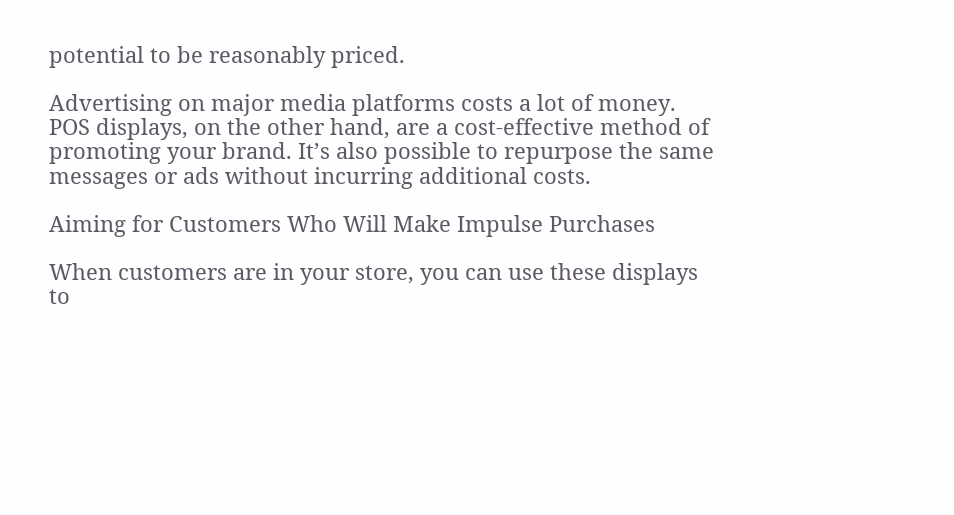potential to be reasonably priced.

Advertising on major media platforms costs a lot of money. POS displays, on the other hand, are a cost-effective method of promoting your brand. It’s also possible to repurpose the same messages or ads without incurring additional costs.

Aiming for Customers Who Will Make Impulse Purchases

When customers are in your store, you can use these displays to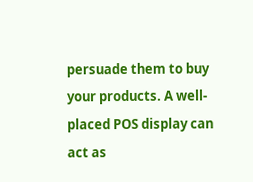persuade them to buy your products. A well-placed POS display can act as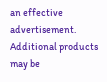an effective advertisement. Additional products may be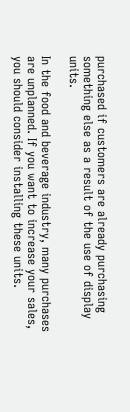purchased if customers are already purchasing something else as a result of the use of display units.

In the food and beverage industry, many purchases are unplanned. If you want to increase your sales, you should consider installing these units.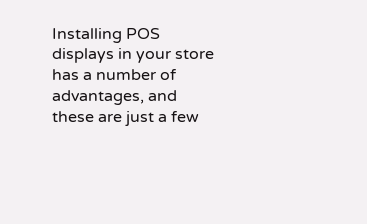Installing POS displays in your store has a number of advantages, and these are just a few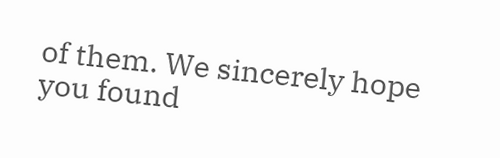of them. We sincerely hope you found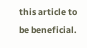this article to be beneficial.